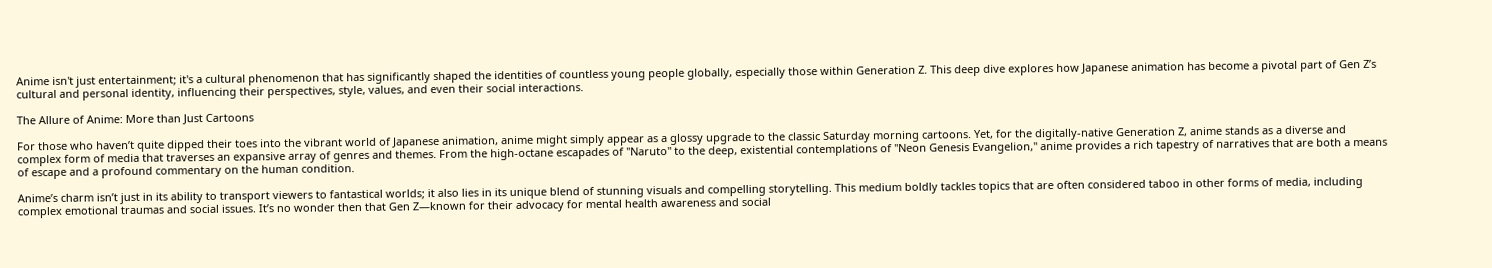Anime isn't just entertainment; it's a cultural phenomenon that has significantly shaped the identities of countless young people globally, especially those within Generation Z. This deep dive explores how Japanese animation has become a pivotal part of Gen Z’s cultural and personal identity, influencing their perspectives, style, values, and even their social interactions.

The Allure of Anime: More than Just Cartoons

For those who haven’t quite dipped their toes into the vibrant world of Japanese animation, anime might simply appear as a glossy upgrade to the classic Saturday morning cartoons. Yet, for the digitally-native Generation Z, anime stands as a diverse and complex form of media that traverses an expansive array of genres and themes. From the high-octane escapades of "Naruto" to the deep, existential contemplations of "Neon Genesis Evangelion," anime provides a rich tapestry of narratives that are both a means of escape and a profound commentary on the human condition.

Anime’s charm isn’t just in its ability to transport viewers to fantastical worlds; it also lies in its unique blend of stunning visuals and compelling storytelling. This medium boldly tackles topics that are often considered taboo in other forms of media, including complex emotional traumas and social issues. It’s no wonder then that Gen Z—known for their advocacy for mental health awareness and social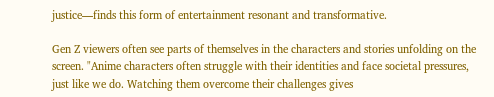justice—finds this form of entertainment resonant and transformative.

Gen Z viewers often see parts of themselves in the characters and stories unfolding on the screen. "Anime characters often struggle with their identities and face societal pressures, just like we do. Watching them overcome their challenges gives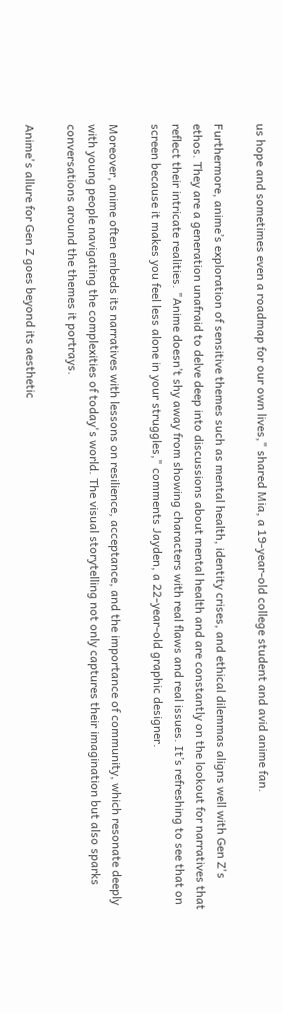us hope and sometimes even a roadmap for our own lives," shared Mia, a 19-year-old college student and avid anime fan.

Furthermore, anime’s exploration of sensitive themes such as mental health, identity crises, and ethical dilemmas aligns well with Gen Z's ethos. They are a generation unafraid to delve deep into discussions about mental health and are constantly on the lookout for narratives that reflect their intricate realities. "Anime doesn’t shy away from showing characters with real flaws and real issues. It’s refreshing to see that on screen because it makes you feel less alone in your struggles," comments Jayden, a 22-year-old graphic designer.

Moreover, anime often embeds its narratives with lessons on resilience, acceptance, and the importance of community, which resonate deeply with young people navigating the complexities of today's world. The visual storytelling not only captures their imagination but also sparks conversations around the themes it portrays.

Anime's allure for Gen Z goes beyond its aesthetic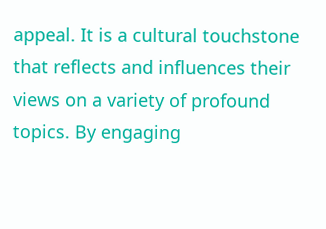appeal. It is a cultural touchstone that reflects and influences their views on a variety of profound topics. By engaging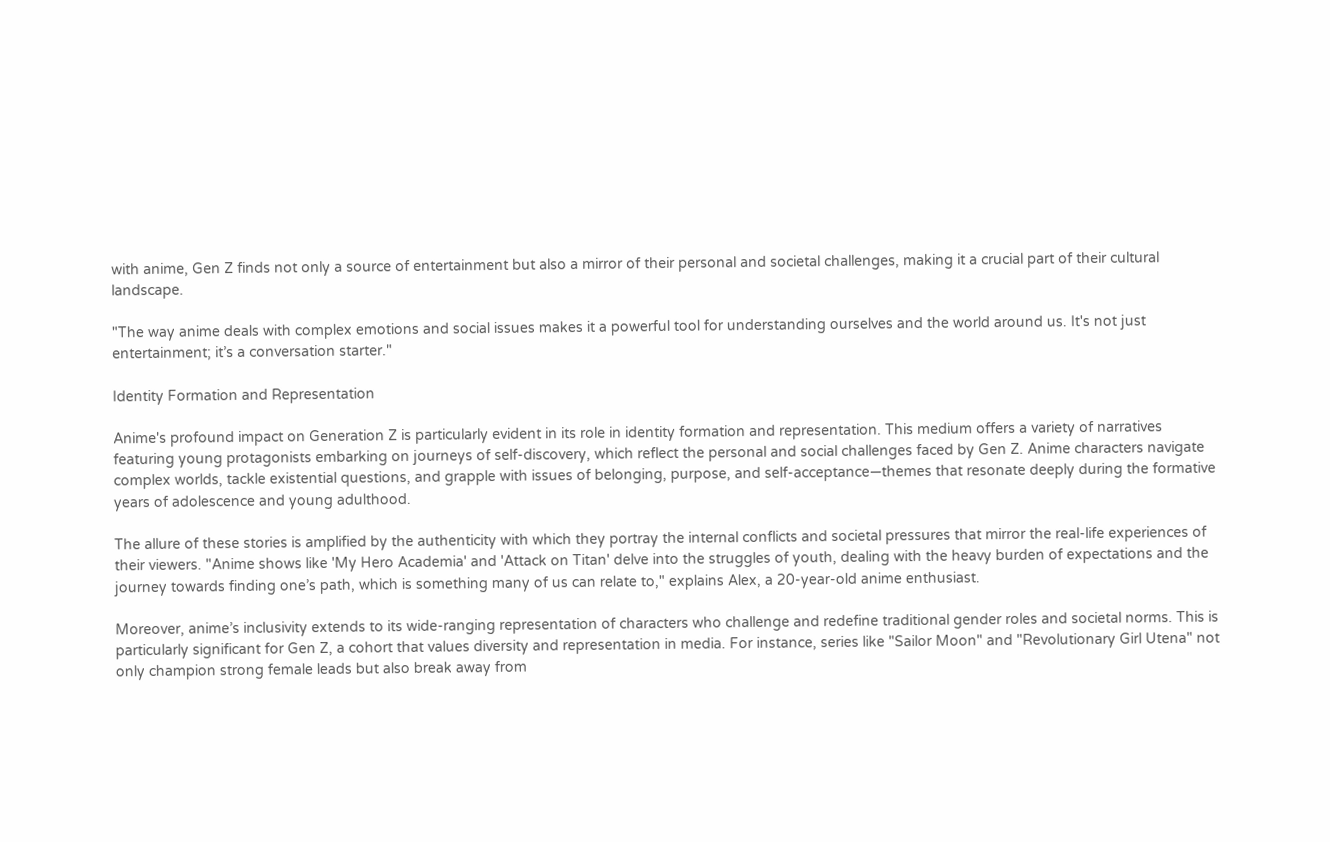with anime, Gen Z finds not only a source of entertainment but also a mirror of their personal and societal challenges, making it a crucial part of their cultural landscape.

"The way anime deals with complex emotions and social issues makes it a powerful tool for understanding ourselves and the world around us. It's not just entertainment; it’s a conversation starter."

Identity Formation and Representation

Anime's profound impact on Generation Z is particularly evident in its role in identity formation and representation. This medium offers a variety of narratives featuring young protagonists embarking on journeys of self-discovery, which reflect the personal and social challenges faced by Gen Z. Anime characters navigate complex worlds, tackle existential questions, and grapple with issues of belonging, purpose, and self-acceptance—themes that resonate deeply during the formative years of adolescence and young adulthood.

The allure of these stories is amplified by the authenticity with which they portray the internal conflicts and societal pressures that mirror the real-life experiences of their viewers. "Anime shows like 'My Hero Academia' and 'Attack on Titan' delve into the struggles of youth, dealing with the heavy burden of expectations and the journey towards finding one’s path, which is something many of us can relate to," explains Alex, a 20-year-old anime enthusiast.

Moreover, anime’s inclusivity extends to its wide-ranging representation of characters who challenge and redefine traditional gender roles and societal norms. This is particularly significant for Gen Z, a cohort that values diversity and representation in media. For instance, series like "Sailor Moon" and "Revolutionary Girl Utena" not only champion strong female leads but also break away from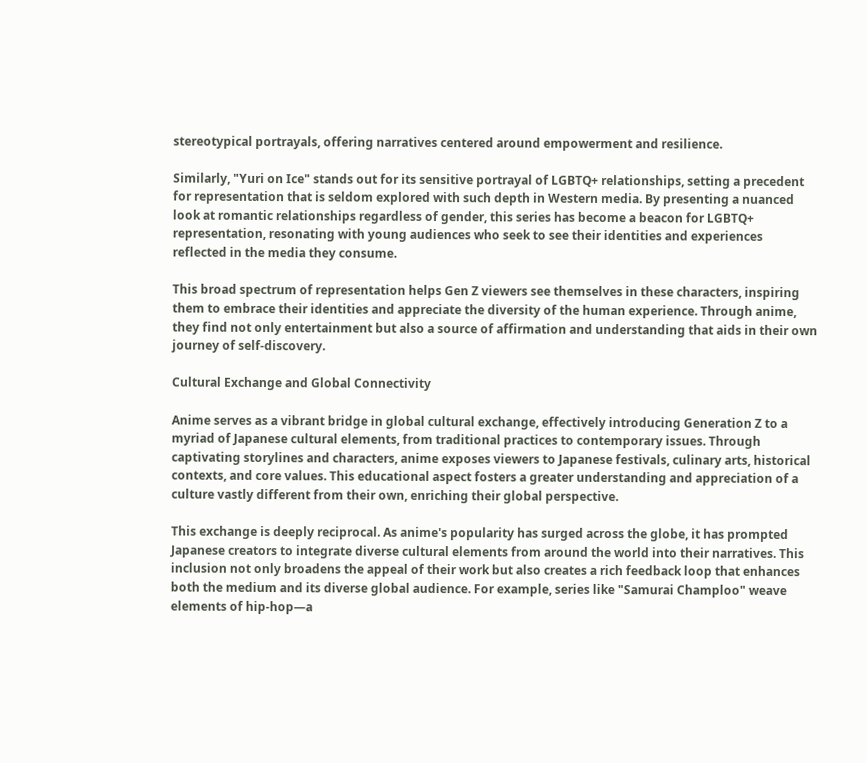stereotypical portrayals, offering narratives centered around empowerment and resilience.

Similarly, "Yuri on Ice" stands out for its sensitive portrayal of LGBTQ+ relationships, setting a precedent for representation that is seldom explored with such depth in Western media. By presenting a nuanced look at romantic relationships regardless of gender, this series has become a beacon for LGBTQ+ representation, resonating with young audiences who seek to see their identities and experiences reflected in the media they consume.

This broad spectrum of representation helps Gen Z viewers see themselves in these characters, inspiring them to embrace their identities and appreciate the diversity of the human experience. Through anime, they find not only entertainment but also a source of affirmation and understanding that aids in their own journey of self-discovery.

Cultural Exchange and Global Connectivity

Anime serves as a vibrant bridge in global cultural exchange, effectively introducing Generation Z to a myriad of Japanese cultural elements, from traditional practices to contemporary issues. Through captivating storylines and characters, anime exposes viewers to Japanese festivals, culinary arts, historical contexts, and core values. This educational aspect fosters a greater understanding and appreciation of a culture vastly different from their own, enriching their global perspective.

This exchange is deeply reciprocal. As anime's popularity has surged across the globe, it has prompted Japanese creators to integrate diverse cultural elements from around the world into their narratives. This inclusion not only broadens the appeal of their work but also creates a rich feedback loop that enhances both the medium and its diverse global audience. For example, series like "Samurai Champloo" weave elements of hip-hop—a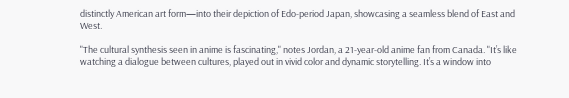distinctly American art form—into their depiction of Edo-period Japan, showcasing a seamless blend of East and West.

"The cultural synthesis seen in anime is fascinating," notes Jordan, a 21-year-old anime fan from Canada. "It’s like watching a dialogue between cultures, played out in vivid color and dynamic storytelling. It’s a window into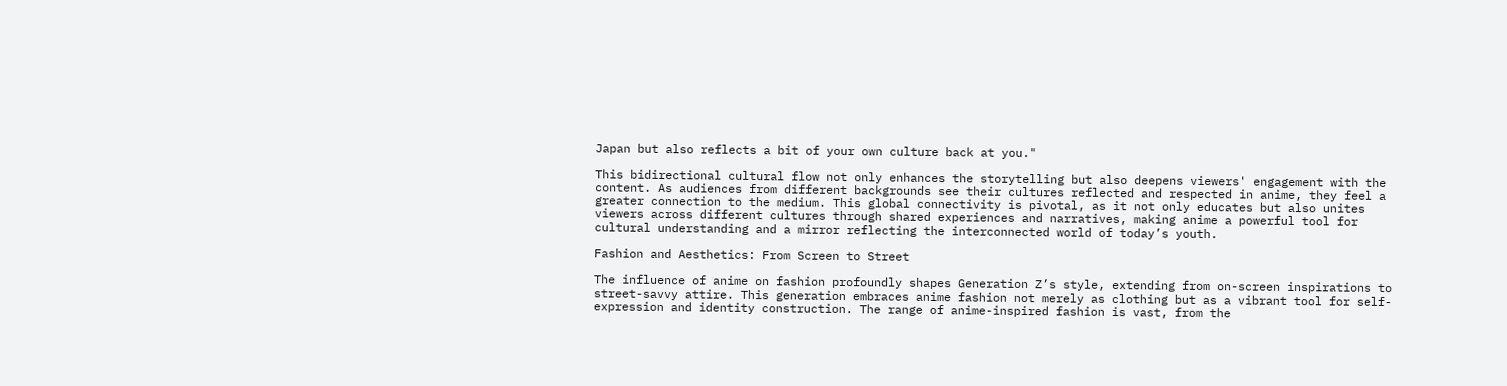Japan but also reflects a bit of your own culture back at you."

This bidirectional cultural flow not only enhances the storytelling but also deepens viewers' engagement with the content. As audiences from different backgrounds see their cultures reflected and respected in anime, they feel a greater connection to the medium. This global connectivity is pivotal, as it not only educates but also unites viewers across different cultures through shared experiences and narratives, making anime a powerful tool for cultural understanding and a mirror reflecting the interconnected world of today’s youth.

Fashion and Aesthetics: From Screen to Street

The influence of anime on fashion profoundly shapes Generation Z’s style, extending from on-screen inspirations to street-savvy attire. This generation embraces anime fashion not merely as clothing but as a vibrant tool for self-expression and identity construction. The range of anime-inspired fashion is vast, from the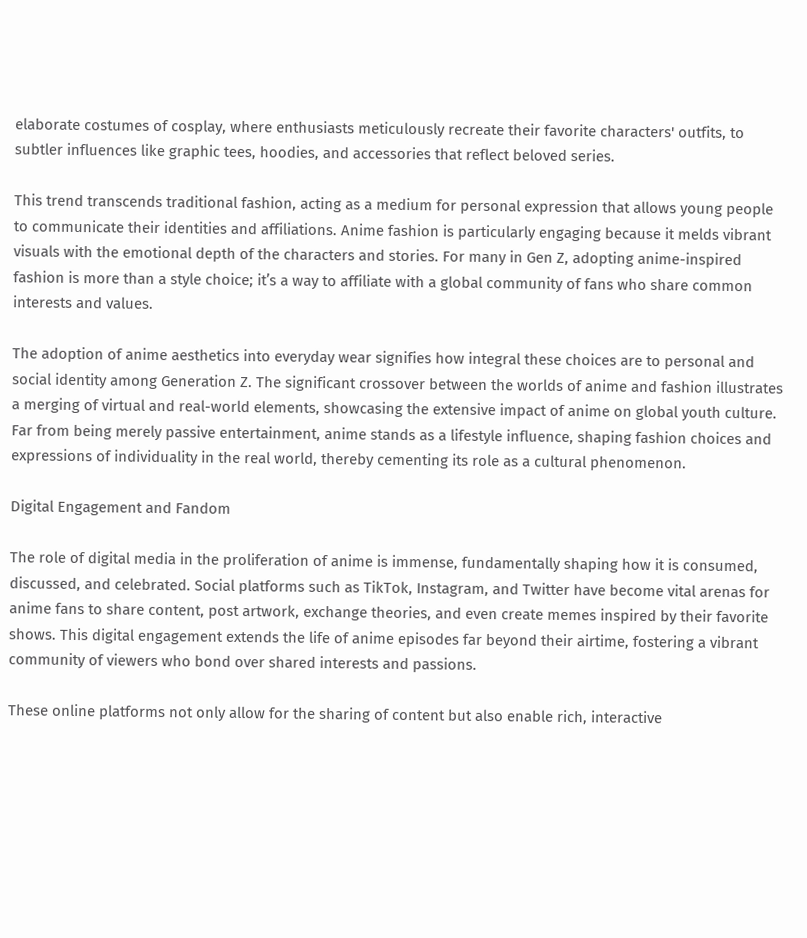elaborate costumes of cosplay, where enthusiasts meticulously recreate their favorite characters' outfits, to subtler influences like graphic tees, hoodies, and accessories that reflect beloved series.

This trend transcends traditional fashion, acting as a medium for personal expression that allows young people to communicate their identities and affiliations. Anime fashion is particularly engaging because it melds vibrant visuals with the emotional depth of the characters and stories. For many in Gen Z, adopting anime-inspired fashion is more than a style choice; it’s a way to affiliate with a global community of fans who share common interests and values.

The adoption of anime aesthetics into everyday wear signifies how integral these choices are to personal and social identity among Generation Z. The significant crossover between the worlds of anime and fashion illustrates a merging of virtual and real-world elements, showcasing the extensive impact of anime on global youth culture. Far from being merely passive entertainment, anime stands as a lifestyle influence, shaping fashion choices and expressions of individuality in the real world, thereby cementing its role as a cultural phenomenon.

Digital Engagement and Fandom

The role of digital media in the proliferation of anime is immense, fundamentally shaping how it is consumed, discussed, and celebrated. Social platforms such as TikTok, Instagram, and Twitter have become vital arenas for anime fans to share content, post artwork, exchange theories, and even create memes inspired by their favorite shows. This digital engagement extends the life of anime episodes far beyond their airtime, fostering a vibrant community of viewers who bond over shared interests and passions.

These online platforms not only allow for the sharing of content but also enable rich, interactive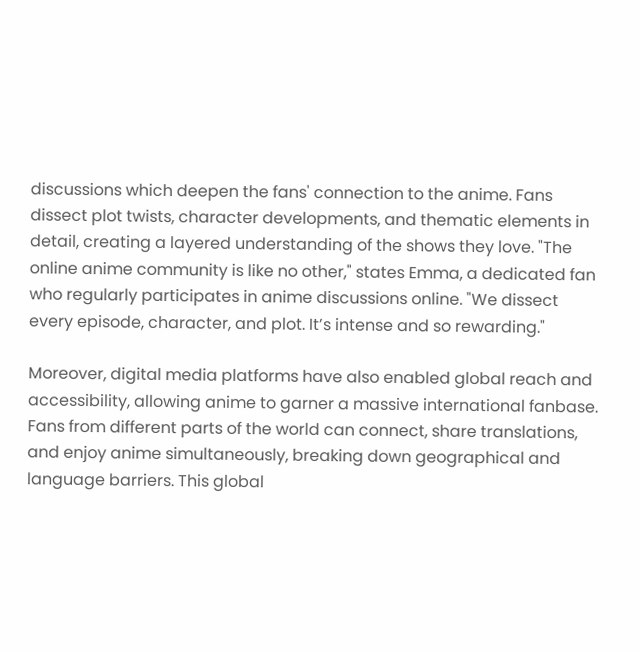discussions which deepen the fans' connection to the anime. Fans dissect plot twists, character developments, and thematic elements in detail, creating a layered understanding of the shows they love. "The online anime community is like no other," states Emma, a dedicated fan who regularly participates in anime discussions online. "We dissect every episode, character, and plot. It’s intense and so rewarding."

Moreover, digital media platforms have also enabled global reach and accessibility, allowing anime to garner a massive international fanbase. Fans from different parts of the world can connect, share translations, and enjoy anime simultaneously, breaking down geographical and language barriers. This global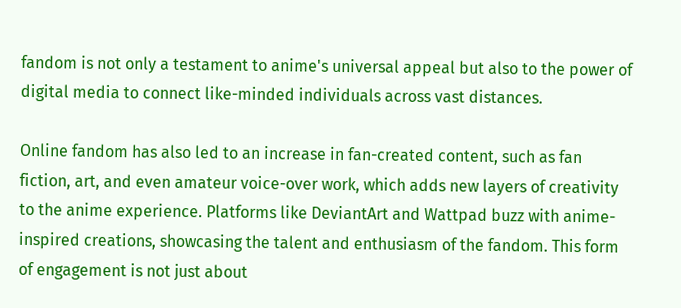fandom is not only a testament to anime's universal appeal but also to the power of digital media to connect like-minded individuals across vast distances.

Online fandom has also led to an increase in fan-created content, such as fan fiction, art, and even amateur voice-over work, which adds new layers of creativity to the anime experience. Platforms like DeviantArt and Wattpad buzz with anime-inspired creations, showcasing the talent and enthusiasm of the fandom. This form of engagement is not just about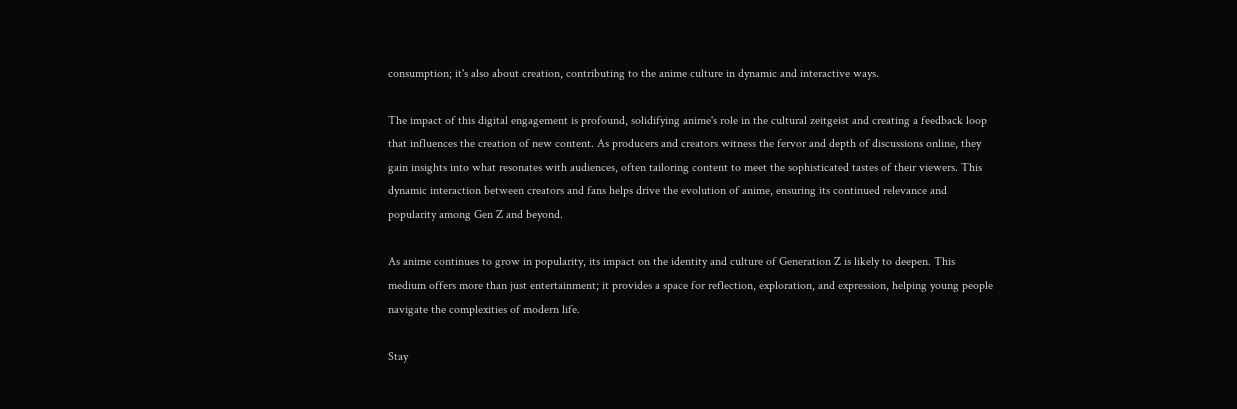consumption; it's also about creation, contributing to the anime culture in dynamic and interactive ways.

The impact of this digital engagement is profound, solidifying anime's role in the cultural zeitgeist and creating a feedback loop that influences the creation of new content. As producers and creators witness the fervor and depth of discussions online, they gain insights into what resonates with audiences, often tailoring content to meet the sophisticated tastes of their viewers. This dynamic interaction between creators and fans helps drive the evolution of anime, ensuring its continued relevance and popularity among Gen Z and beyond.

As anime continues to grow in popularity, its impact on the identity and culture of Generation Z is likely to deepen. This medium offers more than just entertainment; it provides a space for reflection, exploration, and expression, helping young people navigate the complexities of modern life.

Stay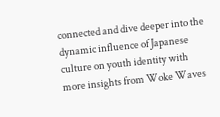connected and dive deeper into the dynamic influence of Japanese culture on youth identity with more insights from Woke Waves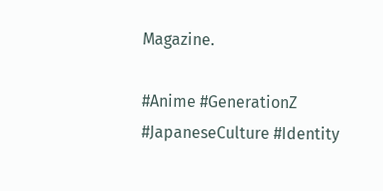Magazine.

#Anime #GenerationZ #JapaneseCulture #Identity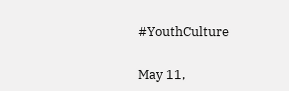#YouthCulture

May 11,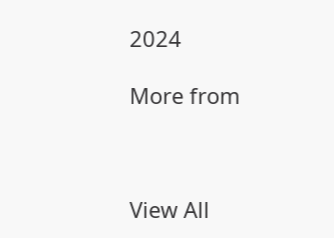2024

More from



View All